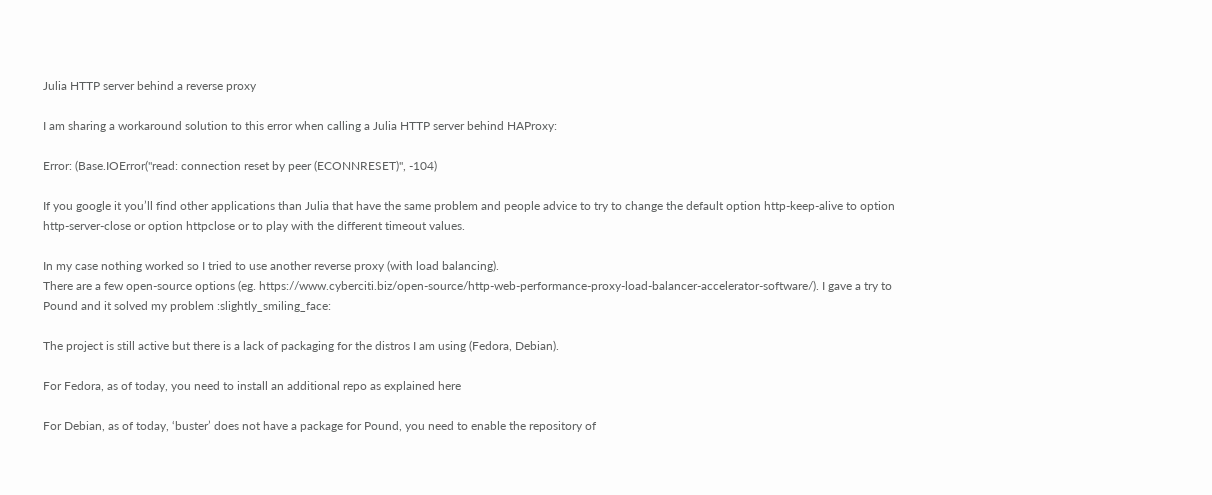Julia HTTP server behind a reverse proxy

I am sharing a workaround solution to this error when calling a Julia HTTP server behind HAProxy:

Error: (Base.IOError("read: connection reset by peer (ECONNRESET)", -104)

If you google it you’ll find other applications than Julia that have the same problem and people advice to try to change the default option http-keep-alive to option http-server-close or option httpclose or to play with the different timeout values.

In my case nothing worked so I tried to use another reverse proxy (with load balancing).
There are a few open-source options (eg. https://www.cyberciti.biz/open-source/http-web-performance-proxy-load-balancer-accelerator-software/). I gave a try to Pound and it solved my problem :slightly_smiling_face:

The project is still active but there is a lack of packaging for the distros I am using (Fedora, Debian).

For Fedora, as of today, you need to install an additional repo as explained here

For Debian, as of today, ‘buster’ does not have a package for Pound, you need to enable the repository of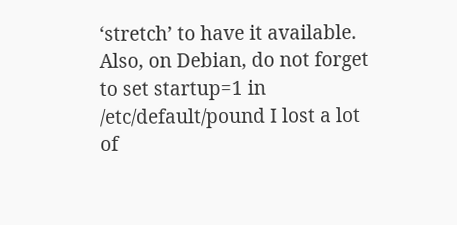‘stretch’ to have it available. Also, on Debian, do not forget to set startup=1 in /etc/default/pound I lost a lot of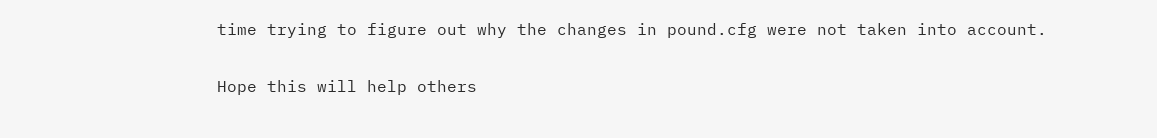time trying to figure out why the changes in pound.cfg were not taken into account.

Hope this will help others